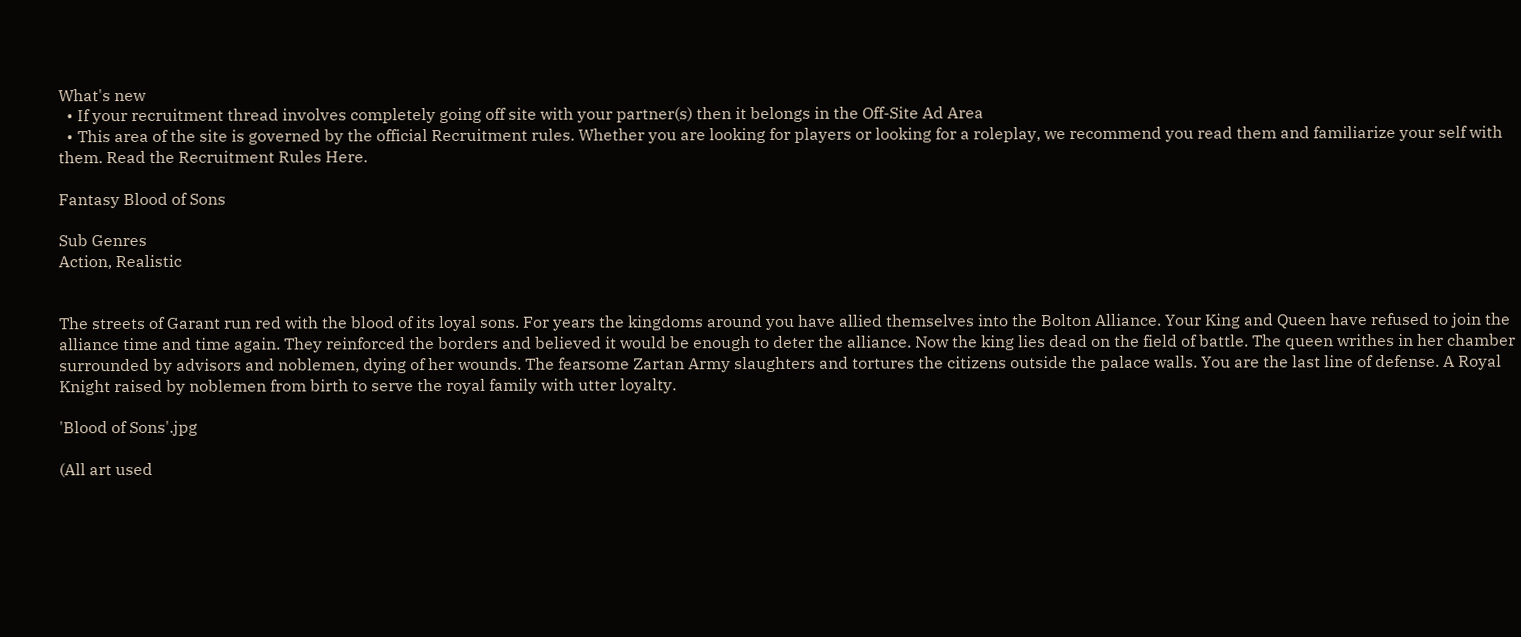What's new
  • If your recruitment thread involves completely going off site with your partner(s) then it belongs in the Off-Site Ad Area
  • This area of the site is governed by the official Recruitment rules. Whether you are looking for players or looking for a roleplay, we recommend you read them and familiarize your self with them. Read the Recruitment Rules Here.

Fantasy Blood of Sons

Sub Genres
Action, Realistic


The streets of Garant run red with the blood of its loyal sons. For years the kingdoms around you have allied themselves into the Bolton Alliance. Your King and Queen have refused to join the alliance time and time again. They reinforced the borders and believed it would be enough to deter the alliance. Now the king lies dead on the field of battle. The queen writhes in her chamber surrounded by advisors and noblemen, dying of her wounds. The fearsome Zartan Army slaughters and tortures the citizens outside the palace walls. You are the last line of defense. A Royal Knight raised by noblemen from birth to serve the royal family with utter loyalty.

'Blood of Sons'.jpg

(All art used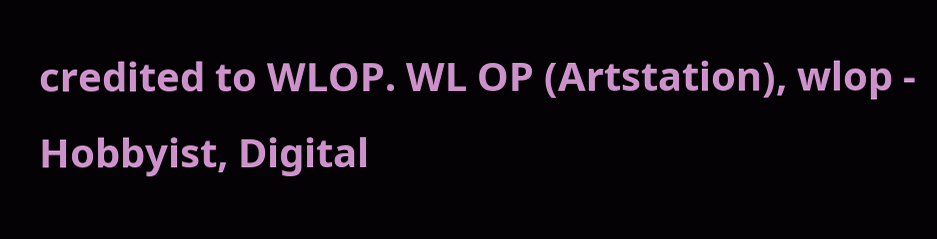credited to WLOP. WL OP (Artstation), wlop - Hobbyist, Digital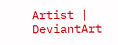Artist | DeviantArt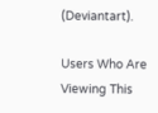(Deviantart).

Users Who Are Viewing This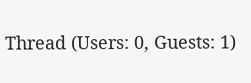Thread (Users: 0, Guests: 1)